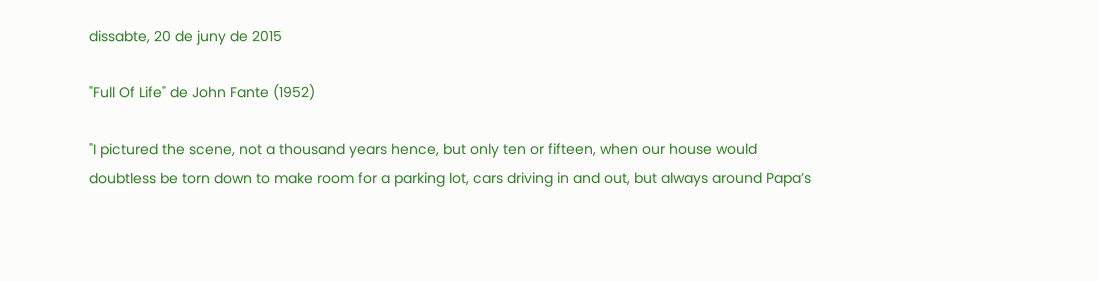dissabte, 20 de juny de 2015

"Full Of Life" de John Fante (1952)

"I pictured the scene, not a thousand years hence, but only ten or fifteen, when our house would doubtless be torn down to make room for a parking lot, cars driving in and out, but always around Papa’s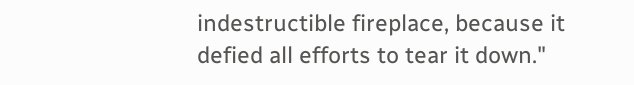indestructible fireplace, because it defied all efforts to tear it down."